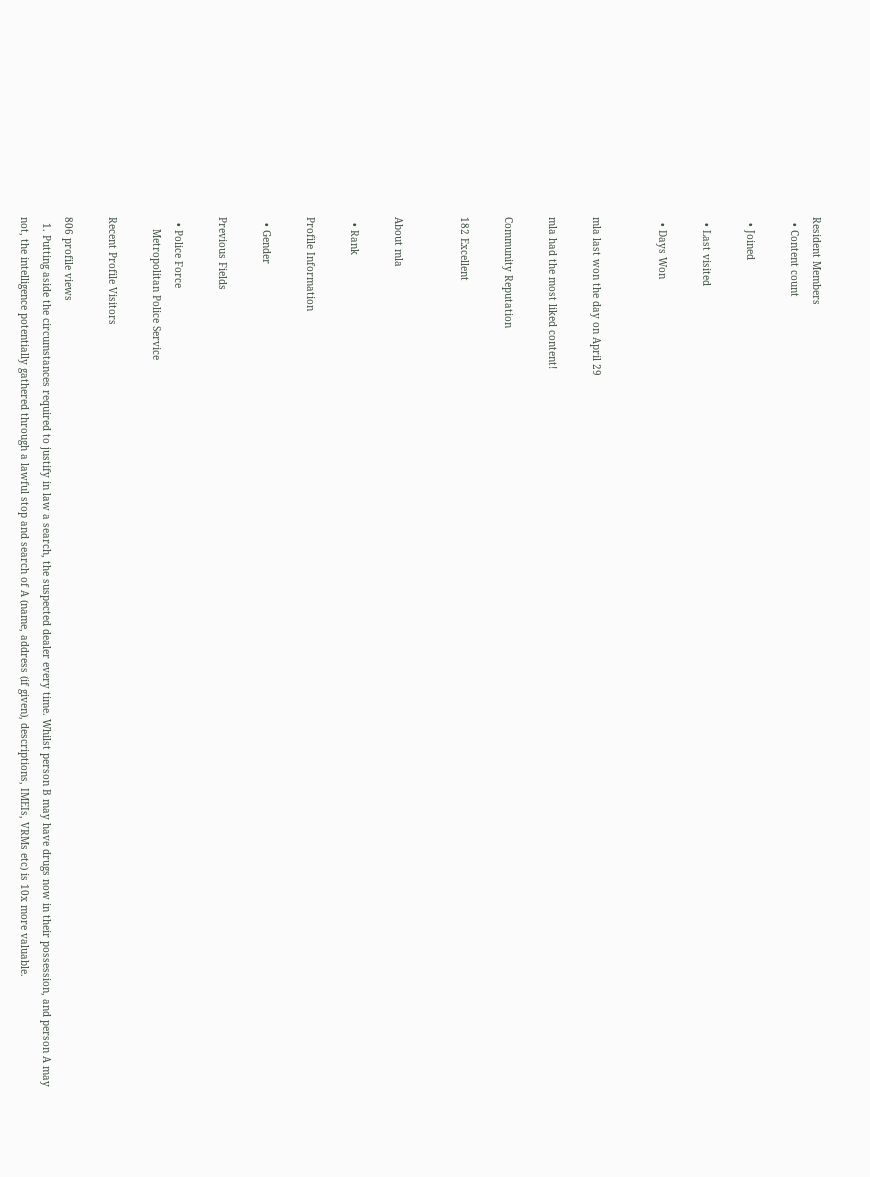Resident Members
  • Content count

  • Joined

  • Last visited

  • Days Won


mla last won the day on April 29

mla had the most liked content!

Community Reputation

182 Excellent


About mla

  • Rank

Profile Information

  • Gender

Previous Fields

  • Police Force
    Metropolitan Police Service

Recent Profile Visitors

806 profile views
  1. Putting aside the circumstances required to justify in law a search, the suspected dealer every time. Whilst person B may have drugs now in their possession, and person A may not, the intelligence potentially gathered through a lawful stop and search of A (name, address (if given), descriptions, IMEIs, VRMs etc) is 10x more valuable.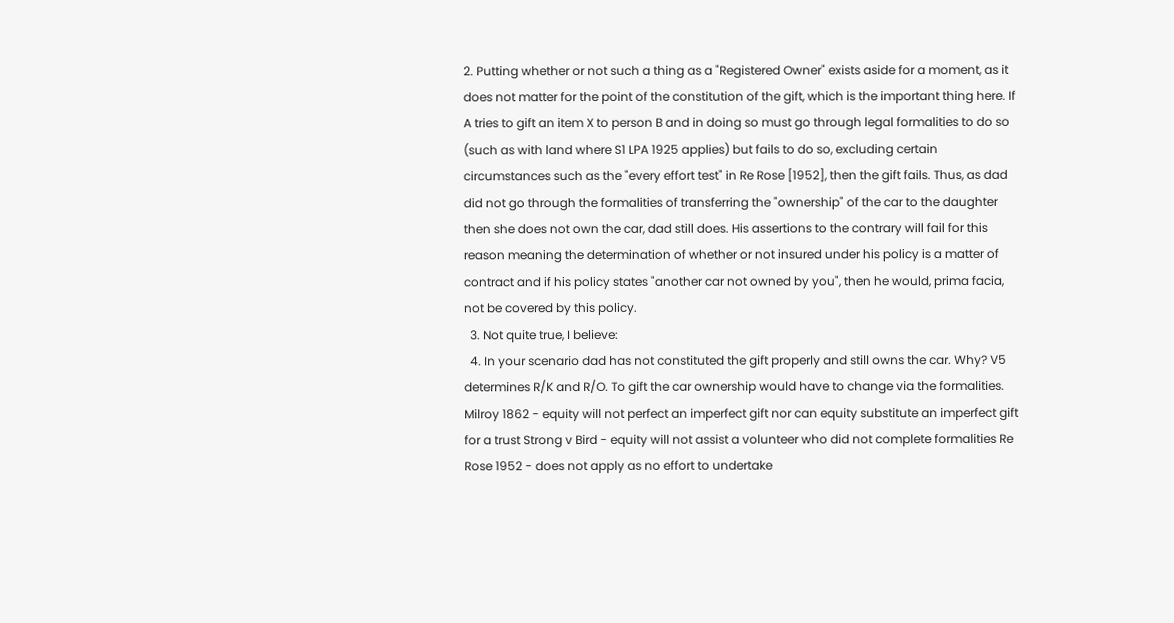2. Putting whether or not such a thing as a "Registered Owner" exists aside for a moment, as it does not matter for the point of the constitution of the gift, which is the important thing here. If A tries to gift an item X to person B and in doing so must go through legal formalities to do so (such as with land where S1 LPA 1925 applies) but fails to do so, excluding certain circumstances such as the "every effort test" in Re Rose [1952], then the gift fails. Thus, as dad did not go through the formalities of transferring the "ownership" of the car to the daughter then she does not own the car, dad still does. His assertions to the contrary will fail for this reason meaning the determination of whether or not insured under his policy is a matter of contract and if his policy states "another car not owned by you", then he would, prima facia, not be covered by this policy.
  3. Not quite true, I believe:
  4. In your scenario dad has not constituted the gift properly and still owns the car. Why? V5 determines R/K and R/O. To gift the car ownership would have to change via the formalities. Milroy 1862 - equity will not perfect an imperfect gift nor can equity substitute an imperfect gift for a trust Strong v Bird - equity will not assist a volunteer who did not complete formalities Re Rose 1952 - does not apply as no effort to undertake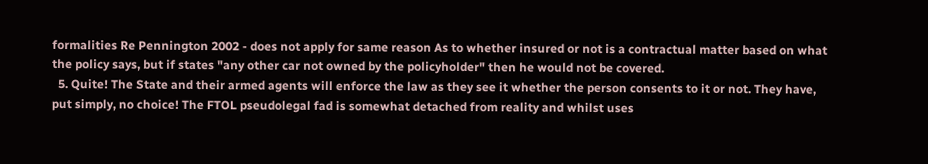formalities Re Pennington 2002 - does not apply for same reason As to whether insured or not is a contractual matter based on what the policy says, but if states "any other car not owned by the policyholder" then he would not be covered.
  5. Quite! The State and their armed agents will enforce the law as they see it whether the person consents to it or not. They have, put simply, no choice! The FTOL pseudolegal fad is somewhat detached from reality and whilst uses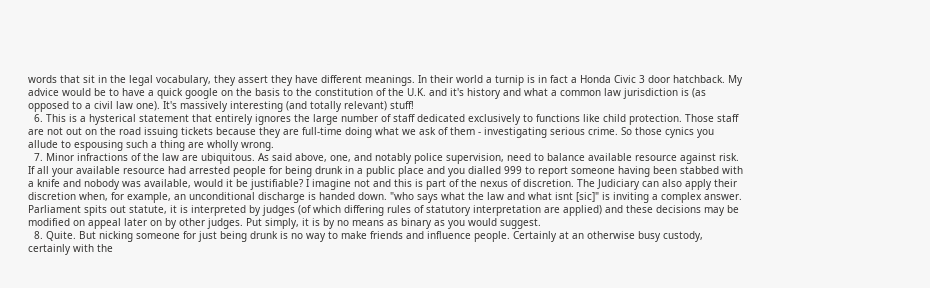words that sit in the legal vocabulary, they assert they have different meanings. In their world a turnip is in fact a Honda Civic 3 door hatchback. My advice would be to have a quick google on the basis to the constitution of the U.K. and it's history and what a common law jurisdiction is (as opposed to a civil law one). It's massively interesting (and totally relevant) stuff!
  6. This is a hysterical statement that entirely ignores the large number of staff dedicated exclusively to functions like child protection. Those staff are not out on the road issuing tickets because they are full-time doing what we ask of them - investigating serious crime. So those cynics you allude to espousing such a thing are wholly wrong.
  7. Minor infractions of the law are ubiquitous. As said above, one, and notably police supervision, need to balance available resource against risk. If all your available resource had arrested people for being drunk in a public place and you dialled 999 to report someone having been stabbed with a knife and nobody was available, would it be justifiable? I imagine not and this is part of the nexus of discretion. The Judiciary can also apply their discretion when, for example, an unconditional discharge is handed down. "who says what the law and what isnt [sic]" is inviting a complex answer. Parliament spits out statute, it is interpreted by judges (of which differing rules of statutory interpretation are applied) and these decisions may be modified on appeal later on by other judges. Put simply, it is by no means as binary as you would suggest.
  8. Quite. But nicking someone for just being drunk is no way to make friends and influence people. Certainly at an otherwise busy custody, certainly with the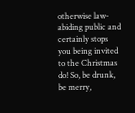otherwise law-abiding public and certainly stops you being invited to the Christmas do! So, be drunk, be merry,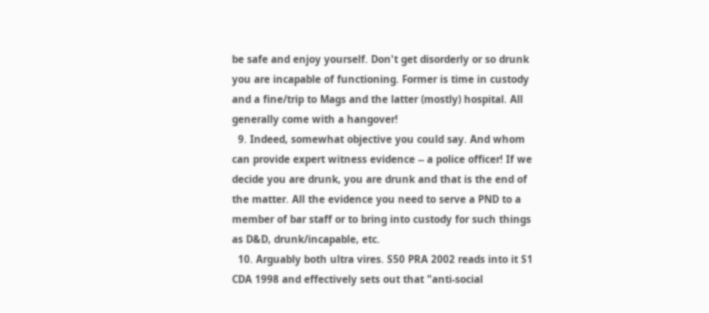be safe and enjoy yourself. Don't get disorderly or so drunk you are incapable of functioning. Former is time in custody and a fine/trip to Mags and the latter (mostly) hospital. All generally come with a hangover!
  9. Indeed, somewhat objective you could say. And whom can provide expert witness evidence -- a police officer! If we decide you are drunk, you are drunk and that is the end of the matter. All the evidence you need to serve a PND to a member of bar staff or to bring into custody for such things as D&D, drunk/incapable, etc.
  10. Arguably both ultra vires. S50 PRA 2002 reads into it S1 CDA 1998 and effectively sets out that "anti-social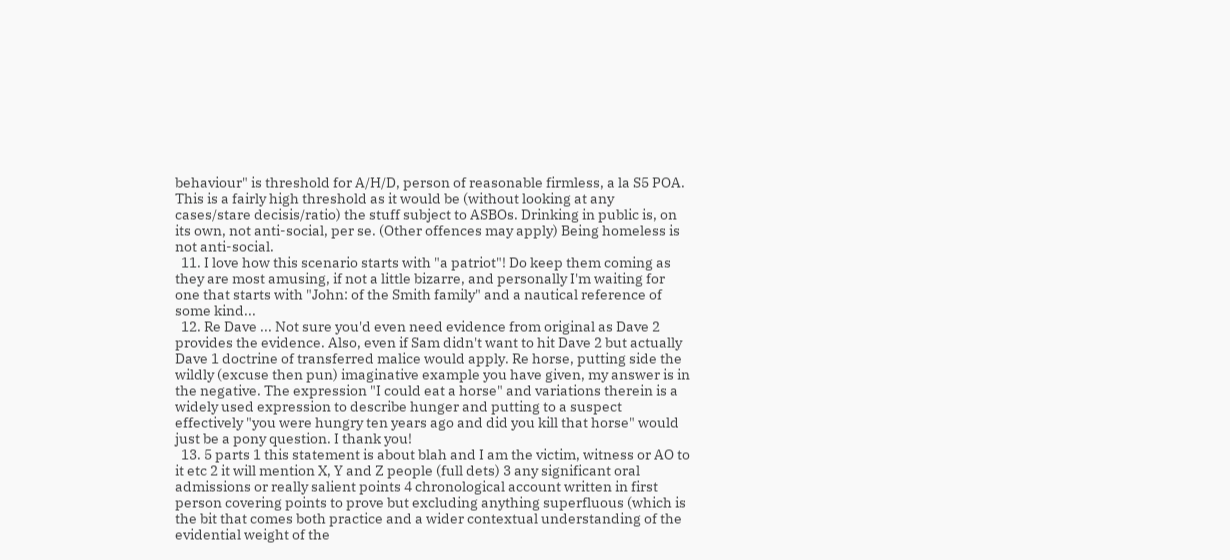behaviour" is threshold for A/H/D, person of reasonable firmless, a la S5 POA. This is a fairly high threshold as it would be (without looking at any cases/stare decisis/ratio) the stuff subject to ASBOs. Drinking in public is, on its own, not anti-social, per se. (Other offences may apply) Being homeless is not anti-social.
  11. I love how this scenario starts with "a patriot"! Do keep them coming as they are most amusing, if not a little bizarre, and personally I'm waiting for one that starts with "John: of the Smith family" and a nautical reference of some kind...
  12. Re Dave ... Not sure you'd even need evidence from original as Dave 2 provides the evidence. Also, even if Sam didn't want to hit Dave 2 but actually Dave 1 doctrine of transferred malice would apply. Re horse, putting side the wildly (excuse then pun) imaginative example you have given, my answer is in the negative. The expression "I could eat a horse" and variations therein is a widely used expression to describe hunger and putting to a suspect effectively "you were hungry ten years ago and did you kill that horse" would just be a pony question. I thank you!
  13. 5 parts 1 this statement is about blah and I am the victim, witness or AO to it etc 2 it will mention X, Y and Z people (full dets) 3 any significant oral admissions or really salient points 4 chronological account written in first person covering points to prove but excluding anything superfluous (which is the bit that comes both practice and a wider contextual understanding of the evidential weight of the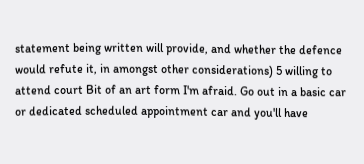statement being written will provide, and whether the defence would refute it, in amongst other considerations) 5 willing to attend court Bit of an art form I'm afraid. Go out in a basic car or dedicated scheduled appointment car and you'll have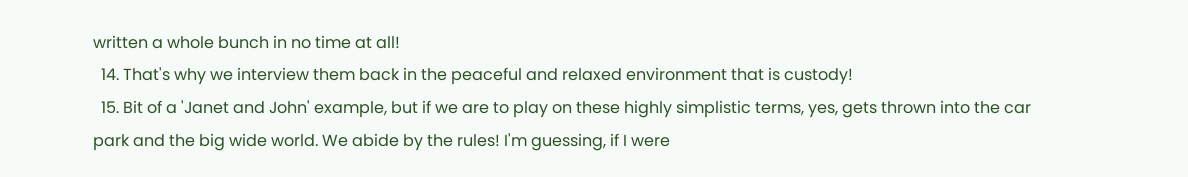written a whole bunch in no time at all!
  14. That's why we interview them back in the peaceful and relaxed environment that is custody!
  15. Bit of a 'Janet and John' example, but if we are to play on these highly simplistic terms, yes, gets thrown into the car park and the big wide world. We abide by the rules! I'm guessing, if I were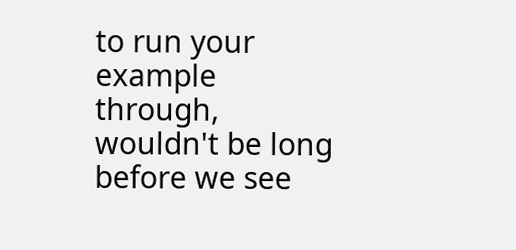to run your example through, wouldn't be long before we see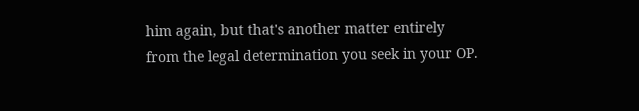him again, but that's another matter entirely from the legal determination you seek in your OP.